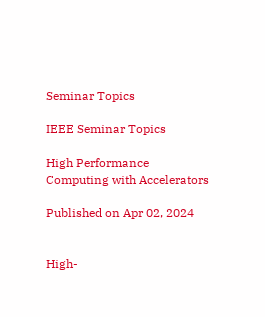Seminar Topics

IEEE Seminar Topics

High Performance Computing with Accelerators

Published on Apr 02, 2024


High-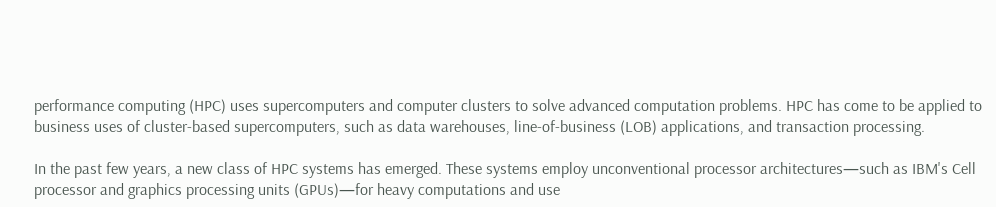performance computing (HPC) uses supercomputers and computer clusters to solve advanced computation problems. HPC has come to be applied to business uses of cluster-based supercomputers, such as data warehouses, line-of-business (LOB) applications, and transaction processing.

In the past few years, a new class of HPC systems has emerged. These systems employ unconventional processor architectures—such as IBM's Cell processor and graphics processing units (GPUs)—for heavy computations and use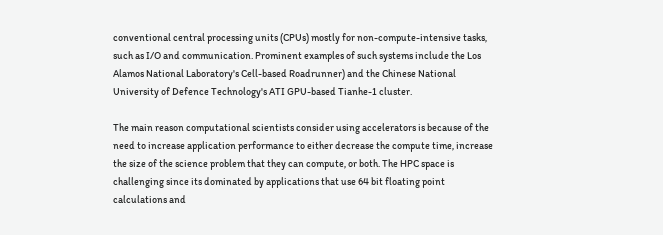conventional central processing units (CPUs) mostly for non-compute-intensive tasks, such as I/O and communication. Prominent examples of such systems include the Los Alamos National Laboratory's Cell-based Roadrunner) and the Chinese National University of Defence Technology's ATI GPU-based Tianhe-1 cluster.

The main reason computational scientists consider using accelerators is because of the need to increase application performance to either decrease the compute time, increase the size of the science problem that they can compute, or both. The HPC space is challenging since its dominated by applications that use 64 bit floating point calculations and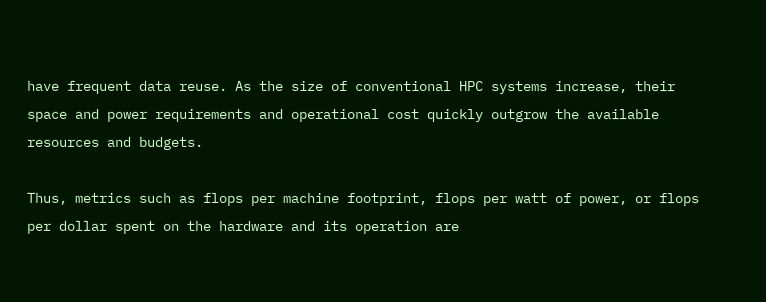have frequent data reuse. As the size of conventional HPC systems increase, their space and power requirements and operational cost quickly outgrow the available resources and budgets.

Thus, metrics such as flops per machine footprint, flops per watt of power, or flops per dollar spent on the hardware and its operation are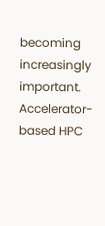becoming increasingly important. Accelerator-based HPC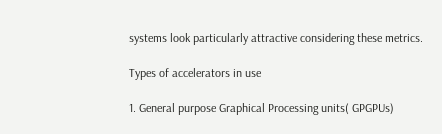systems look particularly attractive considering these metrics.

Types of accelerators in use

1. General purpose Graphical Processing units( GPGPUs)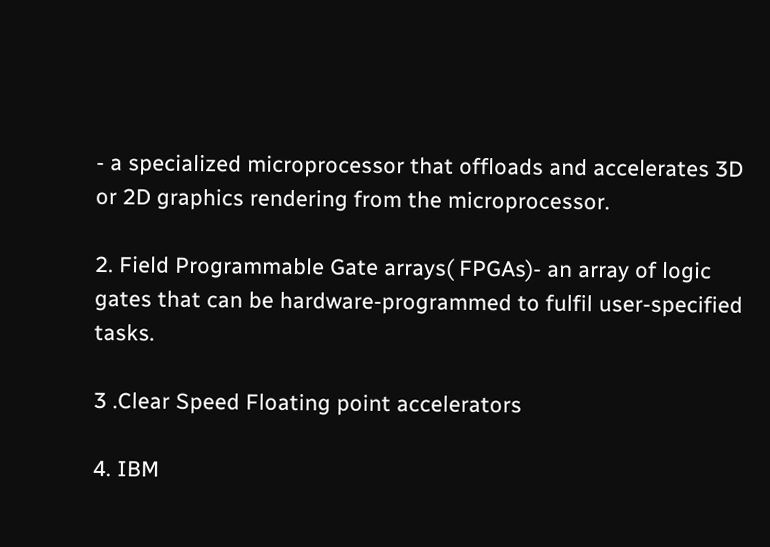- a specialized microprocessor that offloads and accelerates 3D or 2D graphics rendering from the microprocessor.

2. Field Programmable Gate arrays( FPGAs)- an array of logic gates that can be hardware-programmed to fulfil user-specified tasks.

3 .Clear Speed Floating point accelerators

4. IBM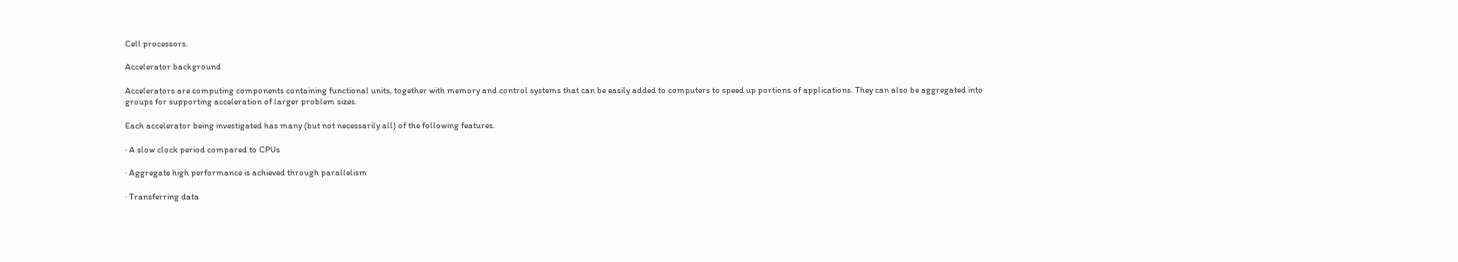Cell processors.

Accelerator background

Accelerators are computing components containing functional units, together with memory and control systems that can be easily added to computers to speed up portions of applications. They can also be aggregated into groups for supporting acceleration of larger problem sizes.

Each accelerator being investigated has many (but not necessarily all) of the following features.

· A slow clock period compared to CPUs

· Aggregate high performance is achieved through parallelism

· Transferring data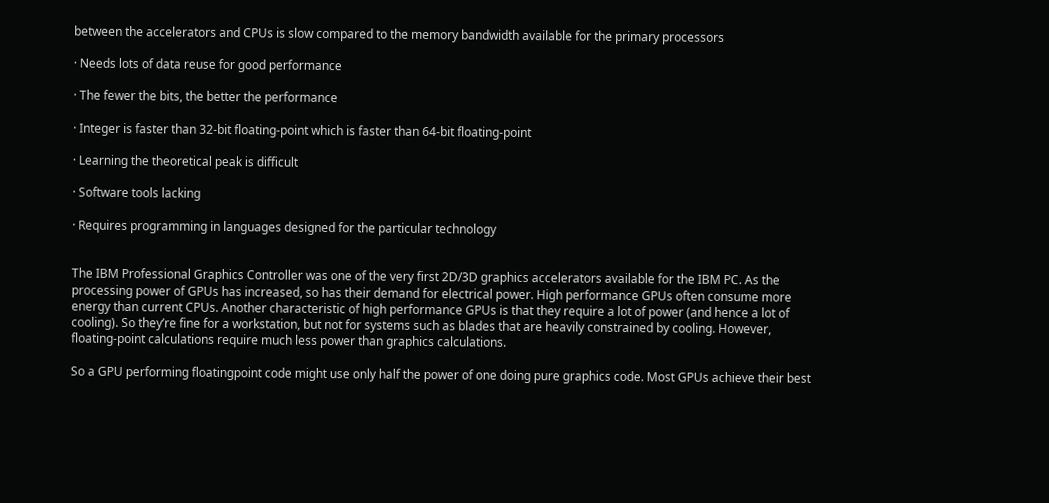between the accelerators and CPUs is slow compared to the memory bandwidth available for the primary processors

· Needs lots of data reuse for good performance

· The fewer the bits, the better the performance

· Integer is faster than 32-bit floating-point which is faster than 64-bit floating-point

· Learning the theoretical peak is difficult

· Software tools lacking

· Requires programming in languages designed for the particular technology


The IBM Professional Graphics Controller was one of the very first 2D/3D graphics accelerators available for the IBM PC. As the processing power of GPUs has increased, so has their demand for electrical power. High performance GPUs often consume more energy than current CPUs. Another characteristic of high performance GPUs is that they require a lot of power (and hence a lot of cooling). So they’re fine for a workstation, but not for systems such as blades that are heavily constrained by cooling. However, floating-point calculations require much less power than graphics calculations.

So a GPU performing floatingpoint code might use only half the power of one doing pure graphics code. Most GPUs achieve their best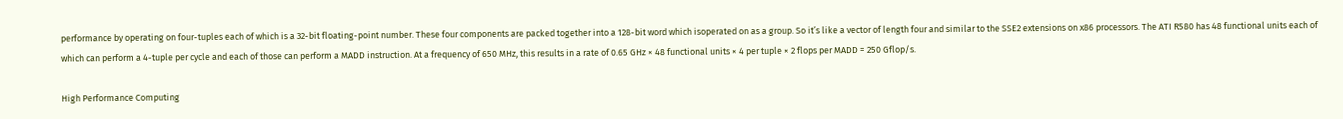performance by operating on four-tuples each of which is a 32-bit floating-point number. These four components are packed together into a 128-bit word which isoperated on as a group. So it’s like a vector of length four and similar to the SSE2 extensions on x86 processors. The ATI R580 has 48 functional units each of which can perform a 4-tuple per cycle and each of those can perform a MADD instruction. At a frequency of 650 MHz, this results in a rate of 0.65 GHz × 48 functional units × 4 per tuple × 2 flops per MADD = 250 Gflop/s.

High Performance Computing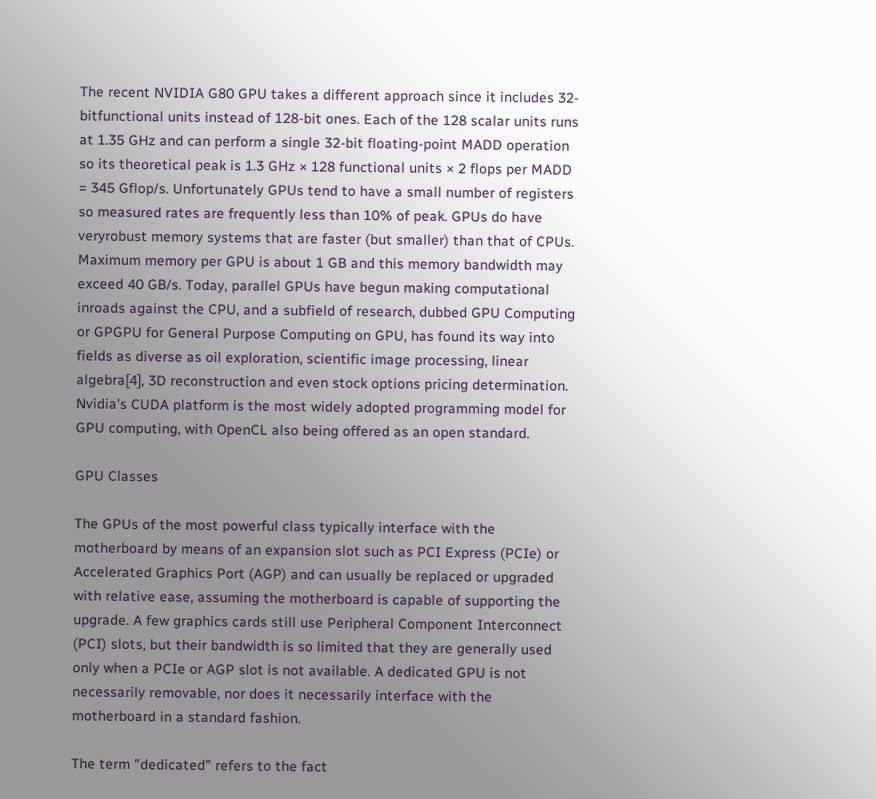The recent NVIDIA G80 GPU takes a different approach since it includes 32-bitfunctional units instead of 128-bit ones. Each of the 128 scalar units runs at 1.35 GHz and can perform a single 32-bit floating-point MADD operation so its theoretical peak is 1.3 GHz × 128 functional units × 2 flops per MADD = 345 Gflop/s. Unfortunately GPUs tend to have a small number of registers so measured rates are frequently less than 10% of peak. GPUs do have veryrobust memory systems that are faster (but smaller) than that of CPUs. Maximum memory per GPU is about 1 GB and this memory bandwidth may exceed 40 GB/s. Today, parallel GPUs have begun making computational inroads against the CPU, and a subfield of research, dubbed GPU Computing or GPGPU for General Purpose Computing on GPU, has found its way into fields as diverse as oil exploration, scientific image processing, linear algebra[4], 3D reconstruction and even stock options pricing determination. Nvidia's CUDA platform is the most widely adopted programming model for GPU computing, with OpenCL also being offered as an open standard.

GPU Classes

The GPUs of the most powerful class typically interface with the motherboard by means of an expansion slot such as PCI Express (PCIe) or Accelerated Graphics Port (AGP) and can usually be replaced or upgraded with relative ease, assuming the motherboard is capable of supporting the upgrade. A few graphics cards still use Peripheral Component Interconnect (PCI) slots, but their bandwidth is so limited that they are generally used only when a PCIe or AGP slot is not available. A dedicated GPU is not necessarily removable, nor does it necessarily interface with the motherboard in a standard fashion.

The term "dedicated" refers to the fact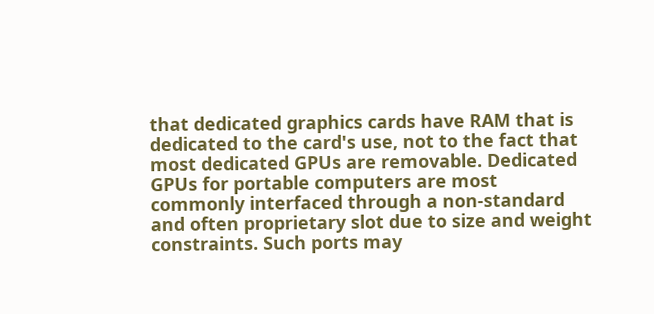that dedicated graphics cards have RAM that is dedicated to the card's use, not to the fact that most dedicated GPUs are removable. Dedicated GPUs for portable computers are most commonly interfaced through a non-standard and often proprietary slot due to size and weight constraints. Such ports may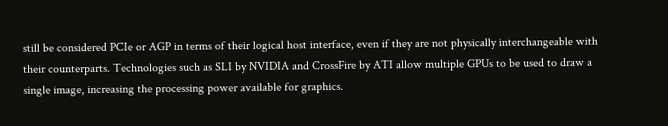still be considered PCIe or AGP in terms of their logical host interface, even if they are not physically interchangeable with their counterparts. Technologies such as SLI by NVIDIA and CrossFire by ATI allow multiple GPUs to be used to draw a single image, increasing the processing power available for graphics.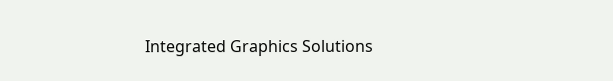Integrated Graphics Solutions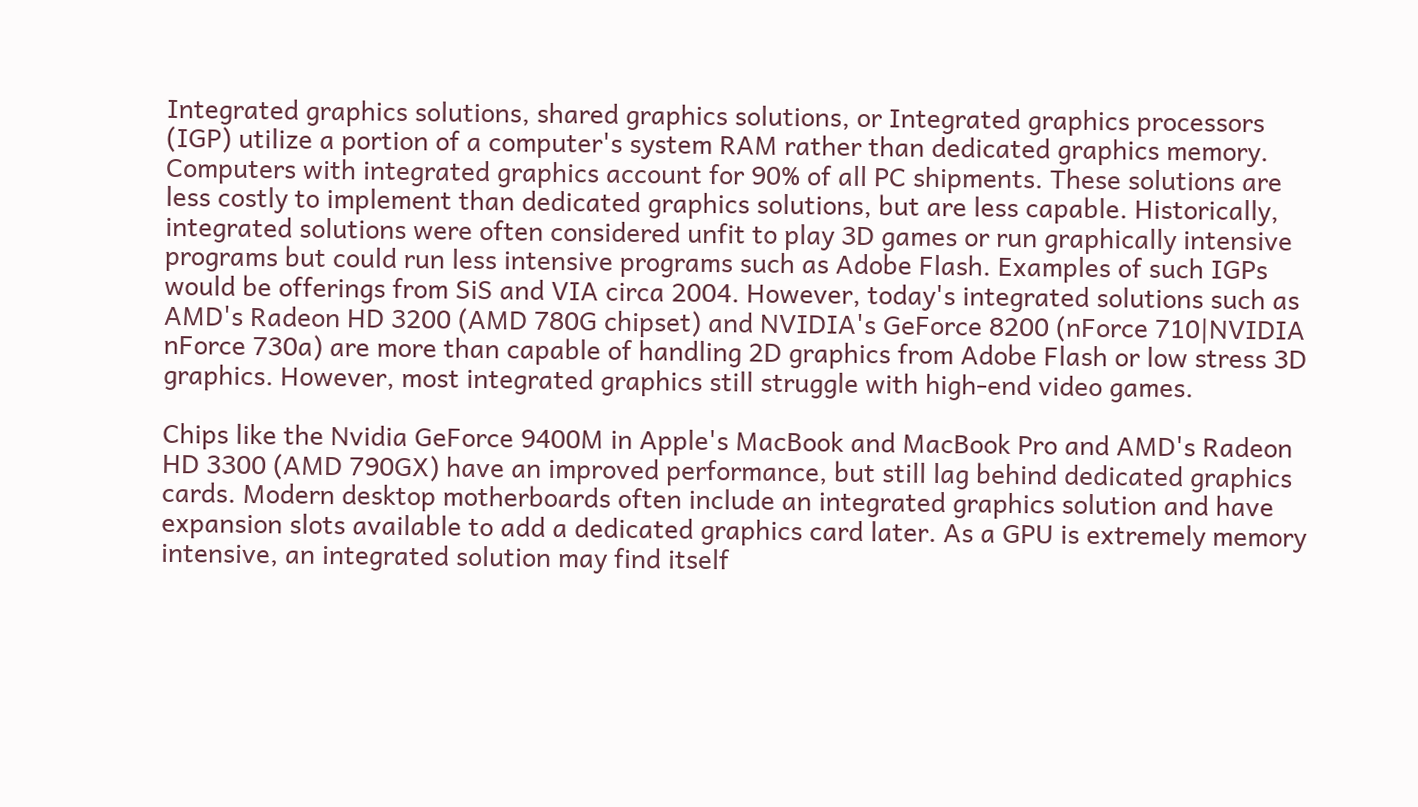Integrated graphics solutions, shared graphics solutions, or Integrated graphics processors (IGP) utilize a portion of a computer's system RAM rather than dedicated graphics memory. Computers with integrated graphics account for 90% of all PC shipments. These solutions are less costly to implement than dedicated graphics solutions, but are less capable. Historically, integrated solutions were often considered unfit to play 3D games or run graphically intensive programs but could run less intensive programs such as Adobe Flash. Examples of such IGPs would be offerings from SiS and VIA circa 2004. However, today's integrated solutions such as AMD's Radeon HD 3200 (AMD 780G chipset) and NVIDIA's GeForce 8200 (nForce 710|NVIDIA nForce 730a) are more than capable of handling 2D graphics from Adobe Flash or low stress 3D graphics. However, most integrated graphics still struggle with high-end video games.

Chips like the Nvidia GeForce 9400M in Apple's MacBook and MacBook Pro and AMD's Radeon HD 3300 (AMD 790GX) have an improved performance, but still lag behind dedicated graphics cards. Modern desktop motherboards often include an integrated graphics solution and have expansion slots available to add a dedicated graphics card later. As a GPU is extremely memory intensive, an integrated solution may find itself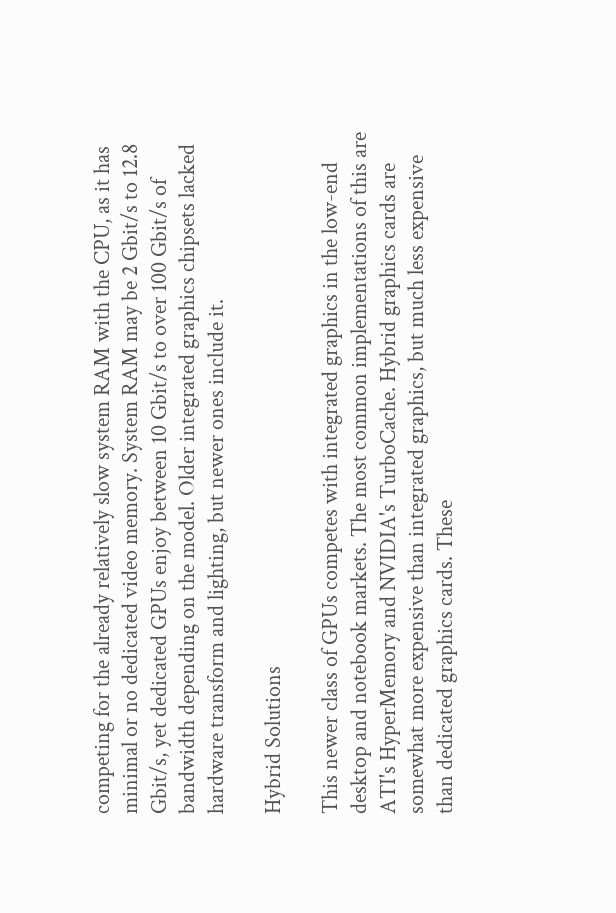competing for the already relatively slow system RAM with the CPU, as it has minimal or no dedicated video memory. System RAM may be 2 Gbit/s to 12.8 Gbit/s, yet dedicated GPUs enjoy between 10 Gbit/s to over 100 Gbit/s of bandwidth depending on the model. Older integrated graphics chipsets lacked hardware transform and lighting, but newer ones include it.

Hybrid Solutions

This newer class of GPUs competes with integrated graphics in the low-end desktop and notebook markets. The most common implementations of this are ATI's HyperMemory and NVIDIA's TurboCache. Hybrid graphics cards are somewhat more expensive than integrated graphics, but much less expensive than dedicated graphics cards. These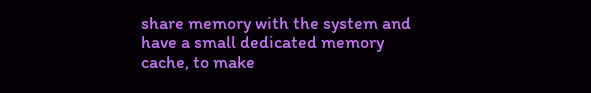share memory with the system and have a small dedicated memory cache, to make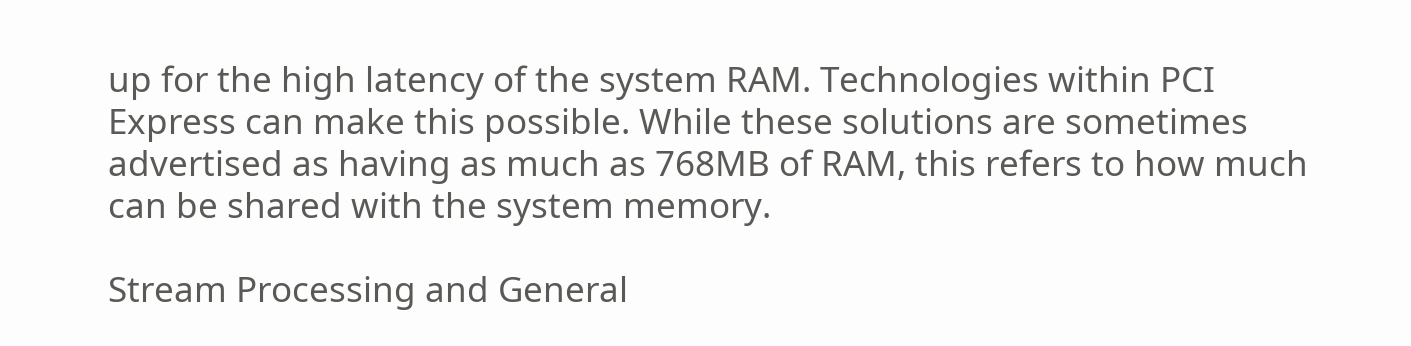up for the high latency of the system RAM. Technologies within PCI Express can make this possible. While these solutions are sometimes advertised as having as much as 768MB of RAM, this refers to how much can be shared with the system memory.

Stream Processing and General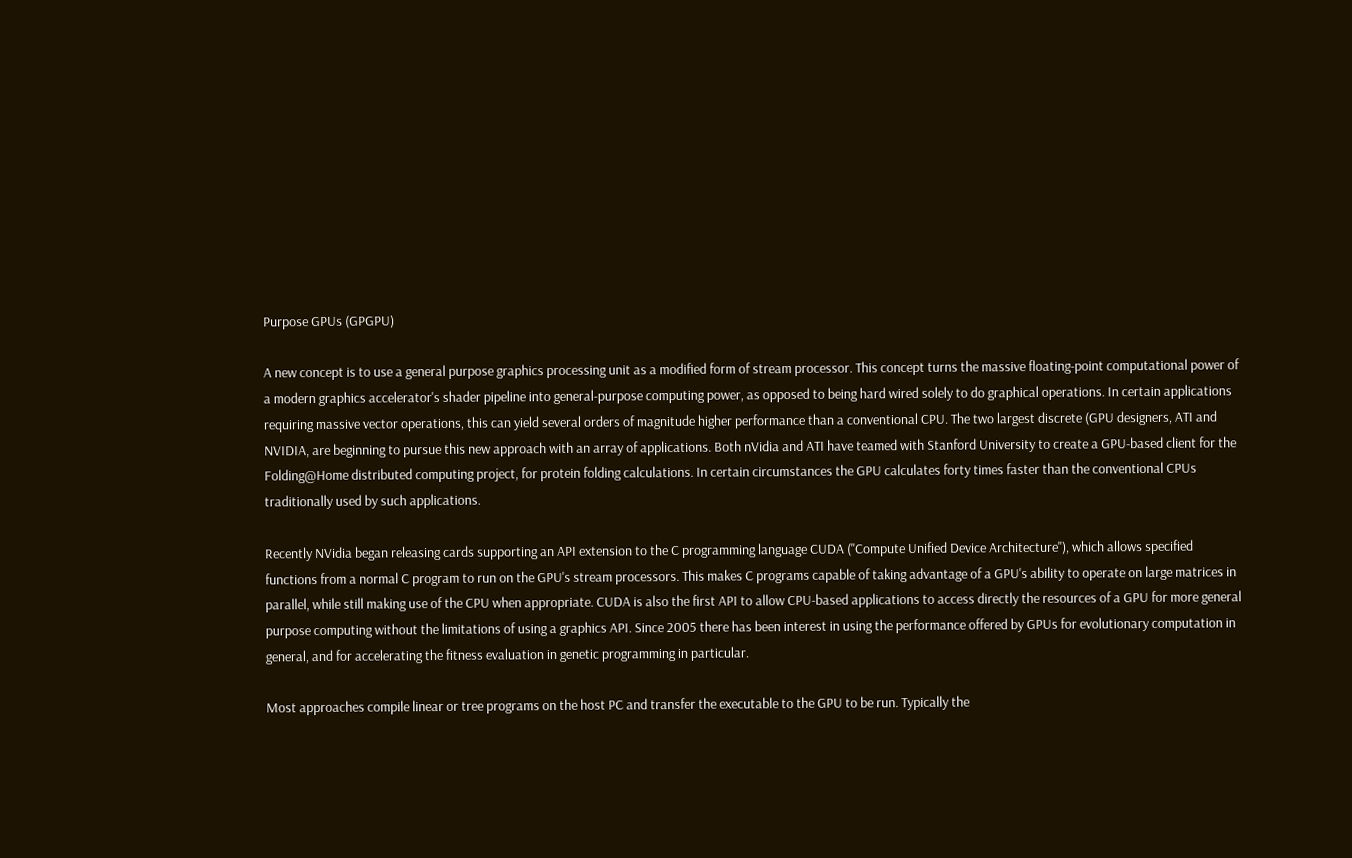Purpose GPUs (GPGPU)

A new concept is to use a general purpose graphics processing unit as a modified form of stream processor. This concept turns the massive floating-point computational power of a modern graphics accelerator's shader pipeline into general-purpose computing power, as opposed to being hard wired solely to do graphical operations. In certain applications requiring massive vector operations, this can yield several orders of magnitude higher performance than a conventional CPU. The two largest discrete (GPU designers, ATI and NVIDIA, are beginning to pursue this new approach with an array of applications. Both nVidia and ATI have teamed with Stanford University to create a GPU-based client for the Folding@Home distributed computing project, for protein folding calculations. In certain circumstances the GPU calculates forty times faster than the conventional CPUs traditionally used by such applications.

Recently NVidia began releasing cards supporting an API extension to the C programming language CUDA ("Compute Unified Device Architecture"), which allows specified functions from a normal C program to run on the GPU's stream processors. This makes C programs capable of taking advantage of a GPU's ability to operate on large matrices in parallel, while still making use of the CPU when appropriate. CUDA is also the first API to allow CPU-based applications to access directly the resources of a GPU for more general purpose computing without the limitations of using a graphics API. Since 2005 there has been interest in using the performance offered by GPUs for evolutionary computation in general, and for accelerating the fitness evaluation in genetic programming in particular.

Most approaches compile linear or tree programs on the host PC and transfer the executable to the GPU to be run. Typically the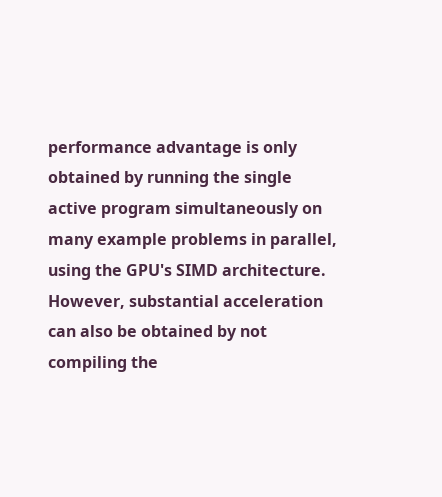performance advantage is only obtained by running the single active program simultaneously on many example problems in parallel, using the GPU's SIMD architecture. However, substantial acceleration can also be obtained by not compiling the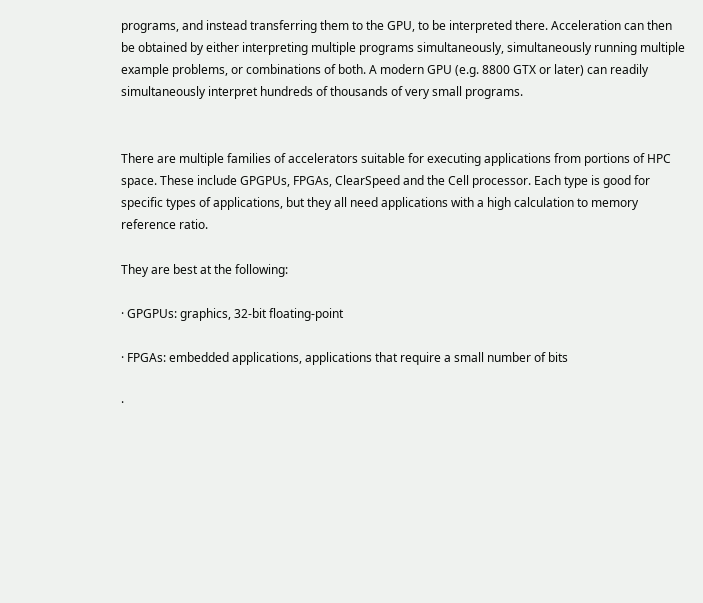programs, and instead transferring them to the GPU, to be interpreted there. Acceleration can then be obtained by either interpreting multiple programs simultaneously, simultaneously running multiple example problems, or combinations of both. A modern GPU (e.g. 8800 GTX or later) can readily simultaneously interpret hundreds of thousands of very small programs.


There are multiple families of accelerators suitable for executing applications from portions of HPC space. These include GPGPUs, FPGAs, ClearSpeed and the Cell processor. Each type is good for specific types of applications, but they all need applications with a high calculation to memory reference ratio.

They are best at the following:

· GPGPUs: graphics, 32-bit floating-point

· FPGAs: embedded applications, applications that require a small number of bits

·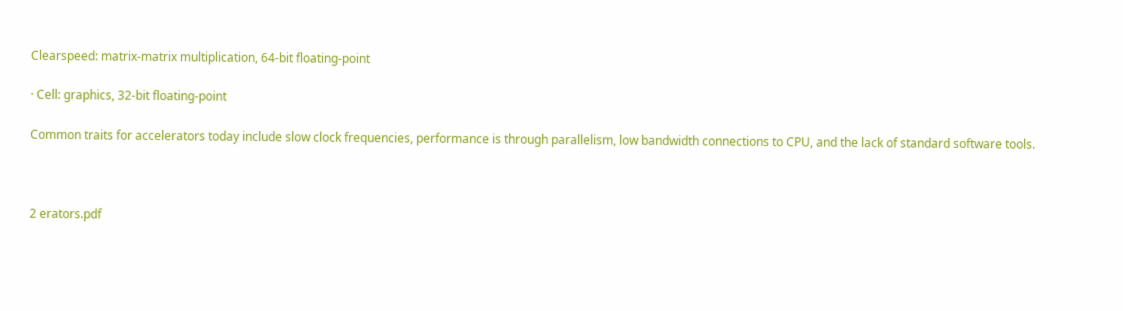Clearspeed: matrix-matrix multiplication, 64-bit floating-point

· Cell: graphics, 32-bit floating-point

Common traits for accelerators today include slow clock frequencies, performance is through parallelism, low bandwidth connections to CPU, and the lack of standard software tools.



2 erators.pdf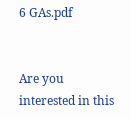6 GAs.pdf


Are you interested in this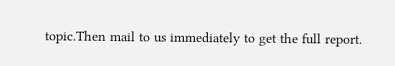topic.Then mail to us immediately to get the full report.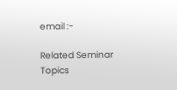email :-

Related Seminar Topics